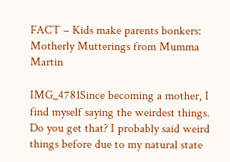FACT – Kids make parents bonkers: Motherly Mutterings from Mumma Martin

IMG_4781Since becoming a mother, I find myself saying the weirdest things. Do you get that? I probably said weird things before due to my natural state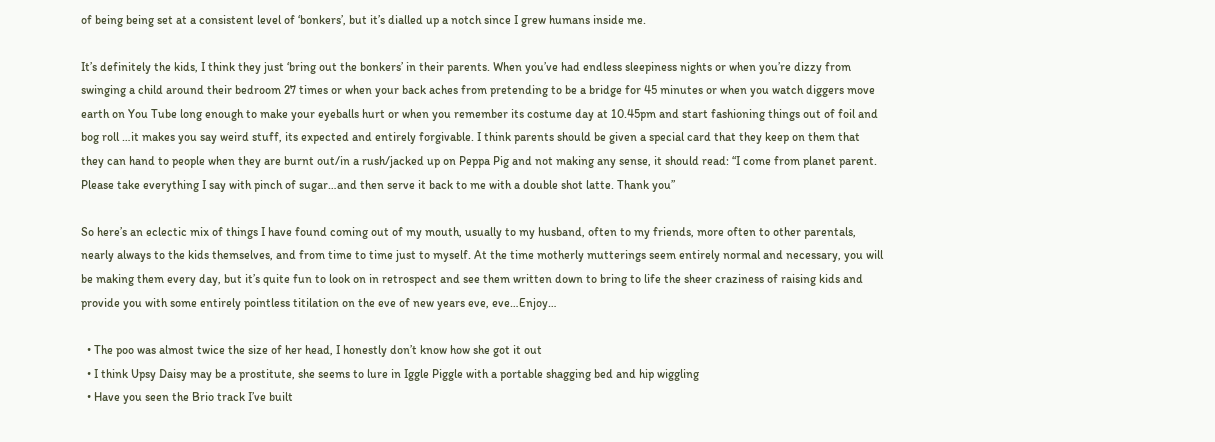of being being set at a consistent level of ‘bonkers’, but it’s dialled up a notch since I grew humans inside me.

It’s definitely the kids, I think they just ‘bring out the bonkers’ in their parents. When you’ve had endless sleepiness nights or when you’re dizzy from swinging a child around their bedroom 27 times or when your back aches from pretending to be a bridge for 45 minutes or when you watch diggers move earth on You Tube long enough to make your eyeballs hurt or when you remember its costume day at 10.45pm and start fashioning things out of foil and bog roll …it makes you say weird stuff, its expected and entirely forgivable. I think parents should be given a special card that they keep on them that they can hand to people when they are burnt out/in a rush/jacked up on Peppa Pig and not making any sense, it should read: “I come from planet parent. Please take everything I say with pinch of sugar…and then serve it back to me with a double shot latte. Thank you”

So here’s an eclectic mix of things I have found coming out of my mouth, usually to my husband, often to my friends, more often to other parentals, nearly always to the kids themselves, and from time to time just to myself. At the time motherly mutterings seem entirely normal and necessary, you will be making them every day, but it’s quite fun to look on in retrospect and see them written down to bring to life the sheer craziness of raising kids and provide you with some entirely pointless titilation on the eve of new years eve, eve…Enjoy…

  • The poo was almost twice the size of her head, I honestly don’t know how she got it out
  • I think Upsy Daisy may be a prostitute, she seems to lure in Iggle Piggle with a portable shagging bed and hip wiggling
  • Have you seen the Brio track I’ve built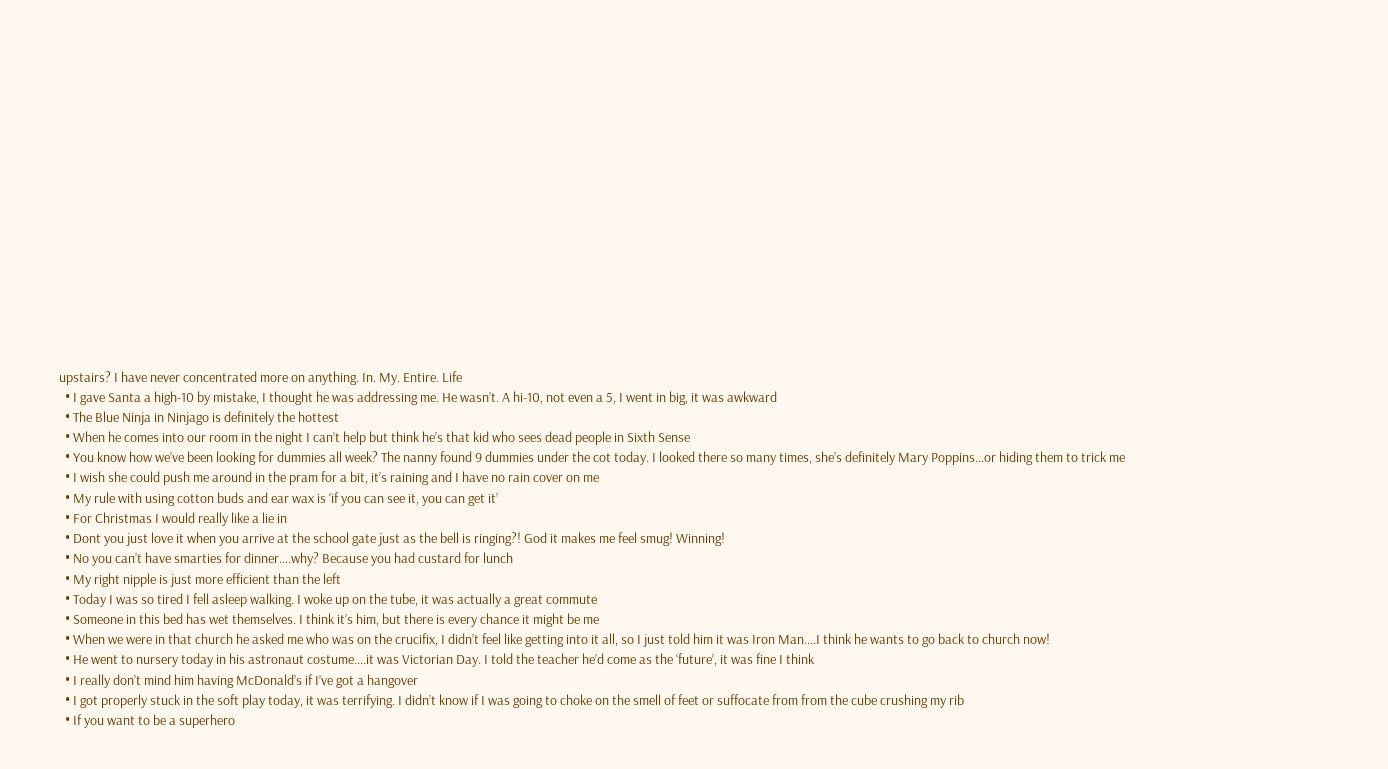upstairs? I have never concentrated more on anything. In. My. Entire. Life
  • I gave Santa a high-10 by mistake, I thought he was addressing me. He wasn’t. A hi-10, not even a 5, I went in big, it was awkward
  • The Blue Ninja in Ninjago is definitely the hottest
  • When he comes into our room in the night I can’t help but think he’s that kid who sees dead people in Sixth Sense
  • You know how we’ve been looking for dummies all week? The nanny found 9 dummies under the cot today. I looked there so many times, she’s definitely Mary Poppins…or hiding them to trick me
  • I wish she could push me around in the pram for a bit, it’s raining and I have no rain cover on me
  • My rule with using cotton buds and ear wax is ‘if you can see it, you can get it’
  • For Christmas I would really like a lie in
  • Dont you just love it when you arrive at the school gate just as the bell is ringing?! God it makes me feel smug! Winning!
  • No you can’t have smarties for dinner….why? Because you had custard for lunch
  • My right nipple is just more efficient than the left
  • Today I was so tired I fell asleep walking. I woke up on the tube, it was actually a great commute
  • Someone in this bed has wet themselves. I think it’s him, but there is every chance it might be me
  • When we were in that church he asked me who was on the crucifix, I didn’t feel like getting into it all, so I just told him it was Iron Man….I think he wants to go back to church now!
  • He went to nursery today in his astronaut costume….it was Victorian Day. I told the teacher he’d come as the ‘future’, it was fine I think
  • I really don’t mind him having McDonald’s if I’ve got a hangover
  • I got properly stuck in the soft play today, it was terrifying. I didn’t know if I was going to choke on the smell of feet or suffocate from from the cube crushing my rib
  • If you want to be a superhero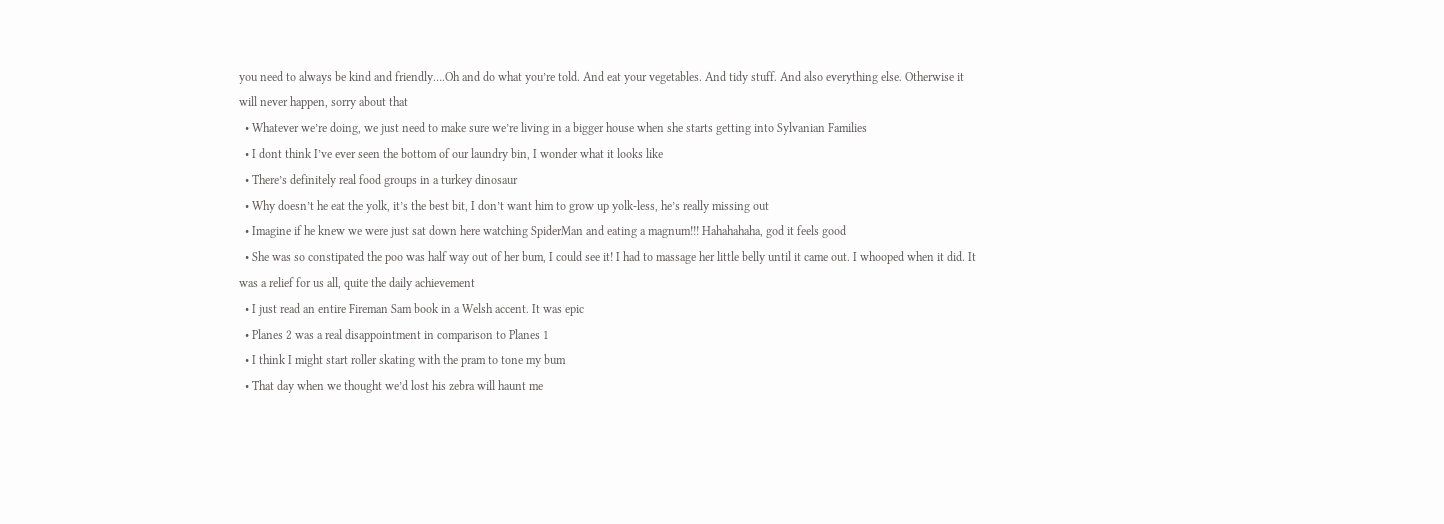you need to always be kind and friendly….Oh and do what you’re told. And eat your vegetables. And tidy stuff. And also everything else. Otherwise it will never happen, sorry about that
  • Whatever we’re doing, we just need to make sure we’re living in a bigger house when she starts getting into Sylvanian Families
  • I dont think I’ve ever seen the bottom of our laundry bin, I wonder what it looks like
  • There’s definitely real food groups in a turkey dinosaur
  • Why doesn’t he eat the yolk, it’s the best bit, I don’t want him to grow up yolk-less, he’s really missing out
  • Imagine if he knew we were just sat down here watching SpiderMan and eating a magnum!!! Hahahahaha, god it feels good
  • She was so constipated the poo was half way out of her bum, I could see it! I had to massage her little belly until it came out. I whooped when it did. It was a relief for us all, quite the daily achievement
  • I just read an entire Fireman Sam book in a Welsh accent. It was epic
  • Planes 2 was a real disappointment in comparison to Planes 1
  • I think I might start roller skating with the pram to tone my bum
  • That day when we thought we’d lost his zebra will haunt me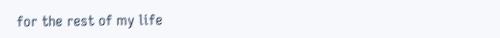for the rest of my life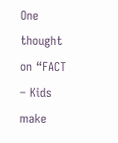One thought on “FACT – Kids make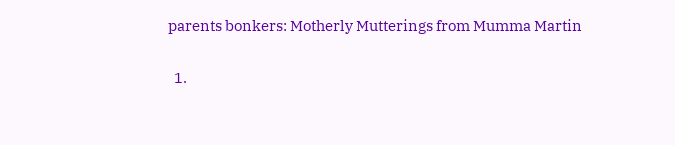parents bonkers: Motherly Mutterings from Mumma Martin

  1.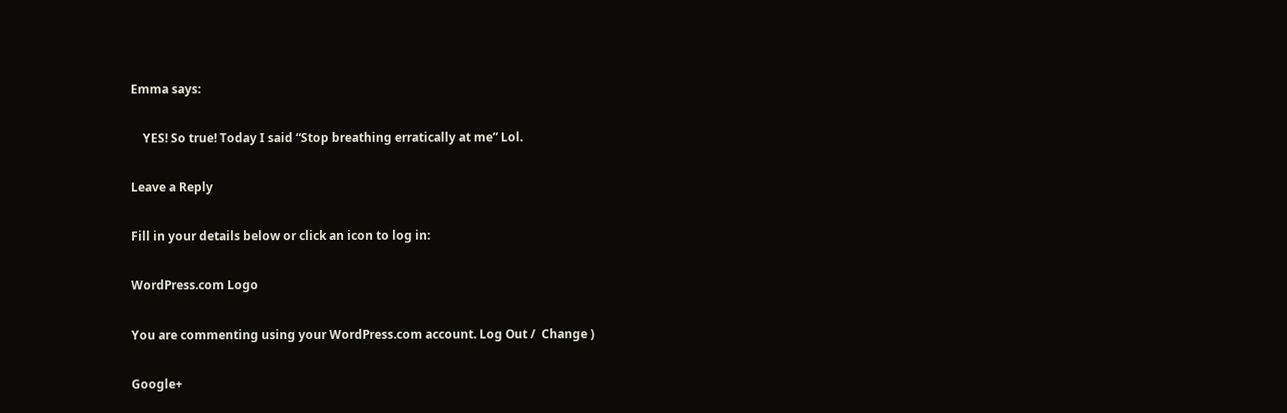Emma says:

    YES! So true! Today I said “Stop breathing erratically at me” Lol.

Leave a Reply

Fill in your details below or click an icon to log in:

WordPress.com Logo

You are commenting using your WordPress.com account. Log Out /  Change )

Google+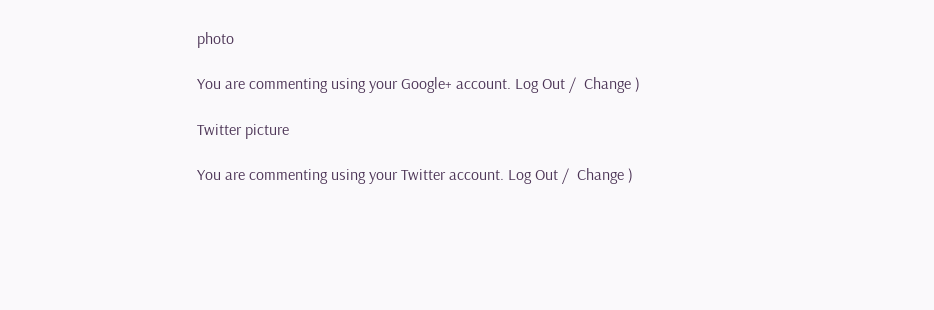photo

You are commenting using your Google+ account. Log Out /  Change )

Twitter picture

You are commenting using your Twitter account. Log Out /  Change )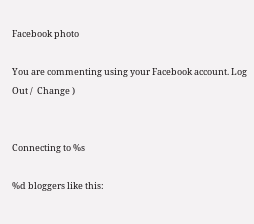Facebook photo

You are commenting using your Facebook account. Log Out /  Change )


Connecting to %s

%d bloggers like this: